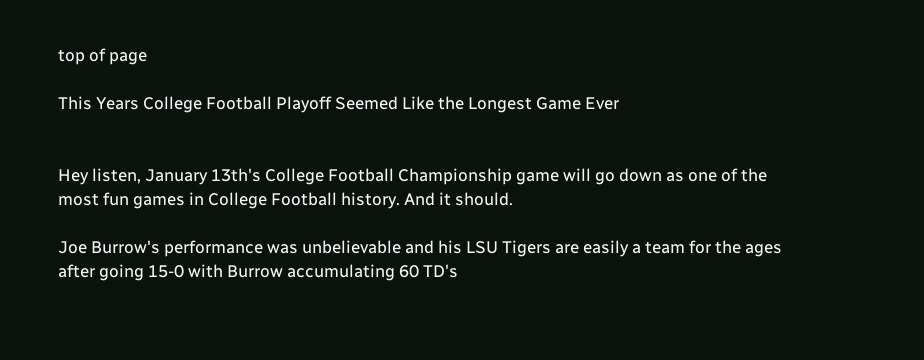top of page

This Years College Football Playoff Seemed Like the Longest Game Ever


Hey listen, January 13th's College Football Championship game will go down as one of the most fun games in College Football history. And it should.

Joe Burrow's performance was unbelievable and his LSU Tigers are easily a team for the ages after going 15-0 with Burrow accumulating 60 TD's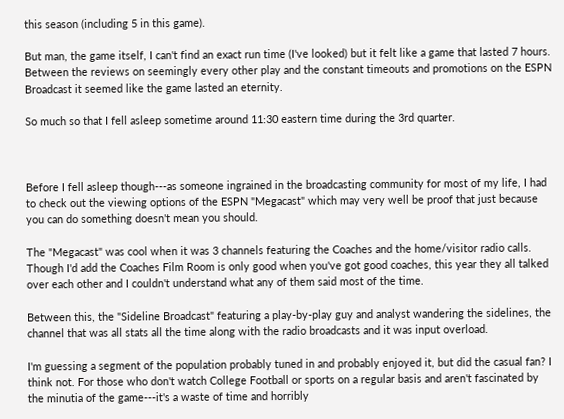this season (including 5 in this game).

But man, the game itself, I can't find an exact run time (I've looked) but it felt like a game that lasted 7 hours. Between the reviews on seemingly every other play and the constant timeouts and promotions on the ESPN Broadcast it seemed like the game lasted an eternity.

So much so that I fell asleep sometime around 11:30 eastern time during the 3rd quarter.



Before I fell asleep though---as someone ingrained in the broadcasting community for most of my life, I had to check out the viewing options of the ESPN "Megacast" which may very well be proof that just because you can do something doesn't mean you should.

The "Megacast" was cool when it was 3 channels featuring the Coaches and the home/visitor radio calls. Though I'd add the Coaches Film Room is only good when you've got good coaches, this year they all talked over each other and I couldn't understand what any of them said most of the time.

Between this, the "Sideline Broadcast" featuring a play-by-play guy and analyst wandering the sidelines, the channel that was all stats all the time along with the radio broadcasts and it was input overload.

I'm guessing a segment of the population probably tuned in and probably enjoyed it, but did the casual fan? I think not. For those who don't watch College Football or sports on a regular basis and aren't fascinated by the minutia of the game---it's a waste of time and horribly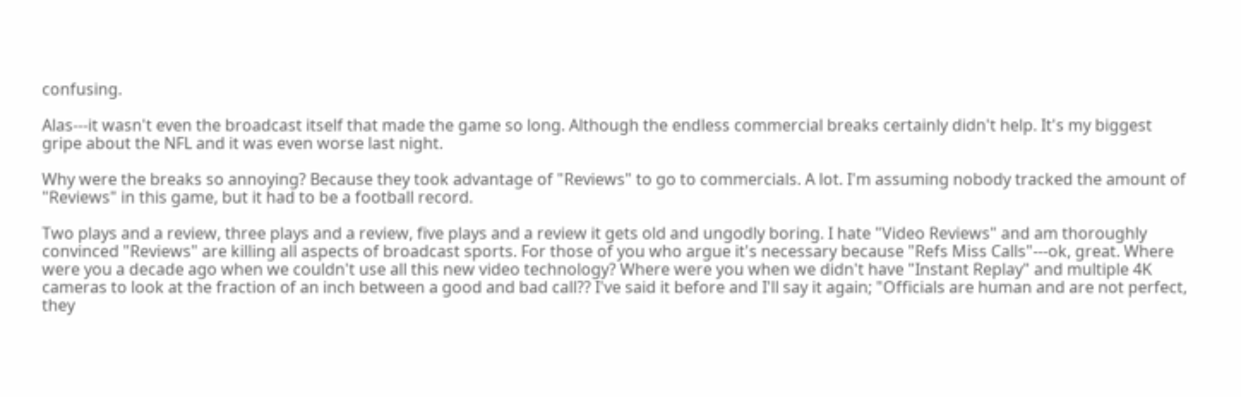confusing.

Alas---it wasn't even the broadcast itself that made the game so long. Although the endless commercial breaks certainly didn't help. It's my biggest gripe about the NFL and it was even worse last night.

Why were the breaks so annoying? Because they took advantage of "Reviews" to go to commercials. A lot. I'm assuming nobody tracked the amount of "Reviews" in this game, but it had to be a football record.

Two plays and a review, three plays and a review, five plays and a review it gets old and ungodly boring. I hate "Video Reviews" and am thoroughly convinced "Reviews" are killing all aspects of broadcast sports. For those of you who argue it's necessary because "Refs Miss Calls"---ok, great. Where were you a decade ago when we couldn't use all this new video technology? Where were you when we didn't have "Instant Replay" and multiple 4K cameras to look at the fraction of an inch between a good and bad call?? I've said it before and I'll say it again; "Officials are human and are not perfect, they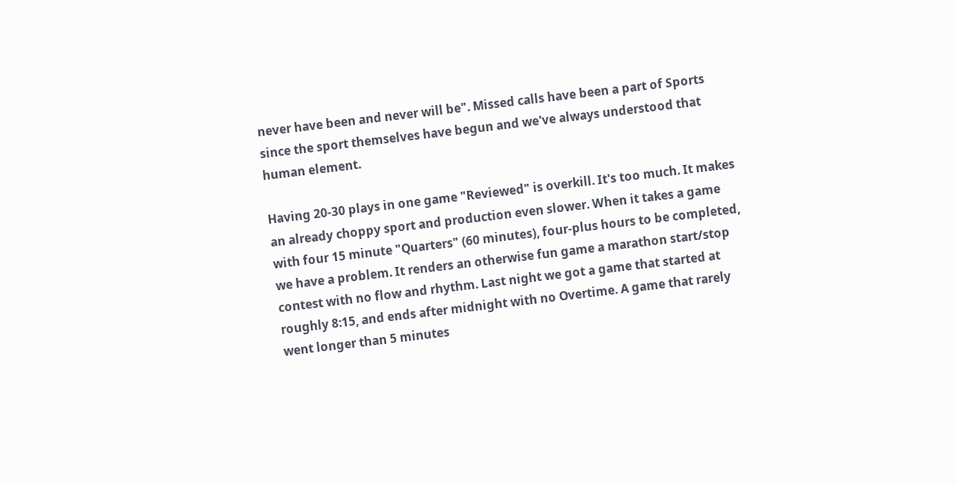never have been and never will be". Missed calls have been a part of Sports since the sport themselves have begun and we've always understood that human element.

Having 20-30 plays in one game "Reviewed" is overkill. It's too much. It makes an already choppy sport and production even slower. When it takes a game with four 15 minute "Quarters" (60 minutes), four-plus hours to be completed, we have a problem. It renders an otherwise fun game a marathon start/stop contest with no flow and rhythm. Last night we got a game that started at roughly 8:15, and ends after midnight with no Overtime. A game that rarely went longer than 5 minutes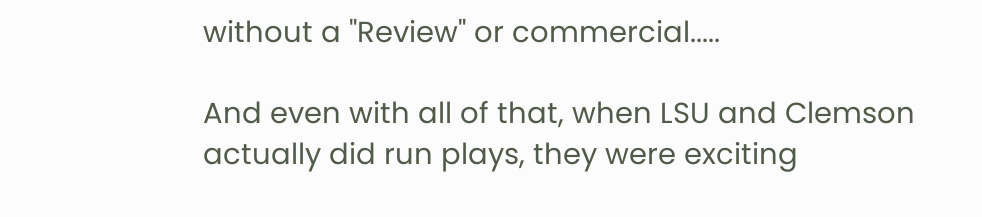without a "Review" or commercial.....

And even with all of that, when LSU and Clemson actually did run plays, they were exciting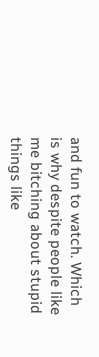and fun to watch. Which is why despite people like me bitching about stupid things like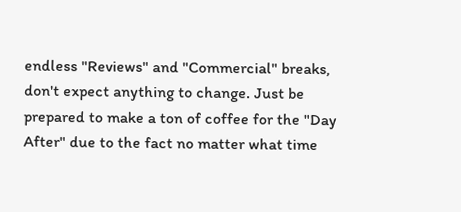endless "Reviews" and "Commercial" breaks, don't expect anything to change. Just be prepared to make a ton of coffee for the "Day After" due to the fact no matter what time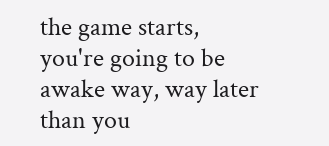the game starts, you're going to be awake way, way later than you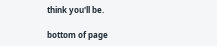think you'll be.

bottom of page